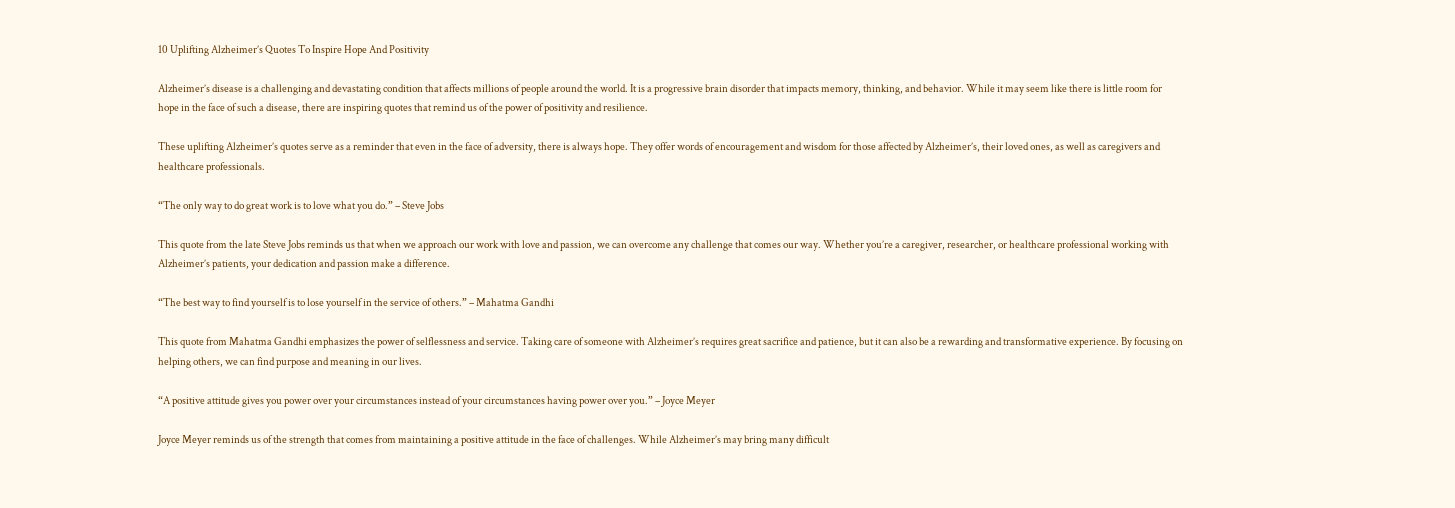10 Uplifting Alzheimer’s Quotes To Inspire Hope And Positivity

Alzheimer’s disease is a challenging and devastating condition that affects millions of people around the world. It is a progressive brain disorder that impacts memory, thinking, and behavior. While it may seem like there is little room for hope in the face of such a disease, there are inspiring quotes that remind us of the power of positivity and resilience.

These uplifting Alzheimer’s quotes serve as a reminder that even in the face of adversity, there is always hope. They offer words of encouragement and wisdom for those affected by Alzheimer’s, their loved ones, as well as caregivers and healthcare professionals.

“The only way to do great work is to love what you do.” – Steve Jobs

This quote from the late Steve Jobs reminds us that when we approach our work with love and passion, we can overcome any challenge that comes our way. Whether you’re a caregiver, researcher, or healthcare professional working with Alzheimer’s patients, your dedication and passion make a difference.

“The best way to find yourself is to lose yourself in the service of others.” – Mahatma Gandhi

This quote from Mahatma Gandhi emphasizes the power of selflessness and service. Taking care of someone with Alzheimer’s requires great sacrifice and patience, but it can also be a rewarding and transformative experience. By focusing on helping others, we can find purpose and meaning in our lives.

“A positive attitude gives you power over your circumstances instead of your circumstances having power over you.” – Joyce Meyer

Joyce Meyer reminds us of the strength that comes from maintaining a positive attitude in the face of challenges. While Alzheimer’s may bring many difficult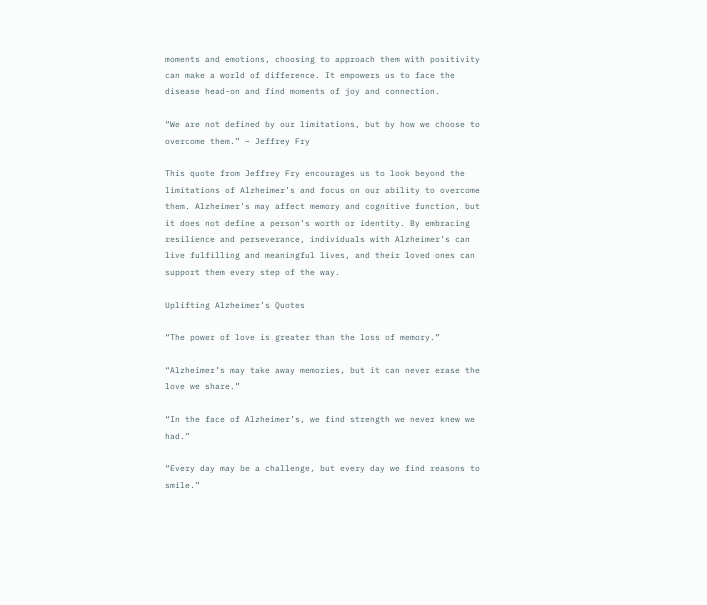moments and emotions, choosing to approach them with positivity can make a world of difference. It empowers us to face the disease head-on and find moments of joy and connection.

“We are not defined by our limitations, but by how we choose to overcome them.” – Jeffrey Fry

This quote from Jeffrey Fry encourages us to look beyond the limitations of Alzheimer’s and focus on our ability to overcome them. Alzheimer’s may affect memory and cognitive function, but it does not define a person’s worth or identity. By embracing resilience and perseverance, individuals with Alzheimer’s can live fulfilling and meaningful lives, and their loved ones can support them every step of the way.

Uplifting Alzheimer’s Quotes

“The power of love is greater than the loss of memory.”

“Alzheimer’s may take away memories, but it can never erase the love we share.”

“In the face of Alzheimer’s, we find strength we never knew we had.”

“Every day may be a challenge, but every day we find reasons to smile.”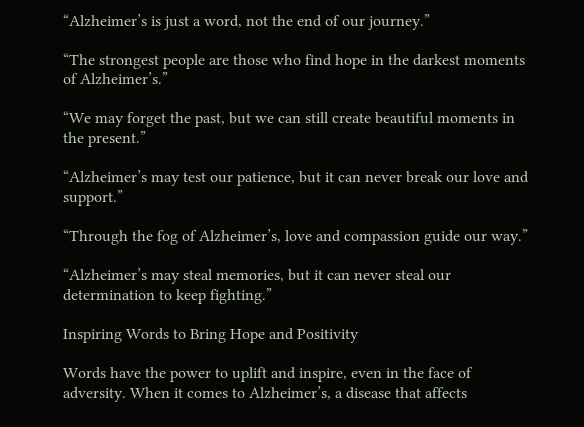“Alzheimer’s is just a word, not the end of our journey.”

“The strongest people are those who find hope in the darkest moments of Alzheimer’s.”

“We may forget the past, but we can still create beautiful moments in the present.”

“Alzheimer’s may test our patience, but it can never break our love and support.”

“Through the fog of Alzheimer’s, love and compassion guide our way.”

“Alzheimer’s may steal memories, but it can never steal our determination to keep fighting.”

Inspiring Words to Bring Hope and Positivity

Words have the power to uplift and inspire, even in the face of adversity. When it comes to Alzheimer’s, a disease that affects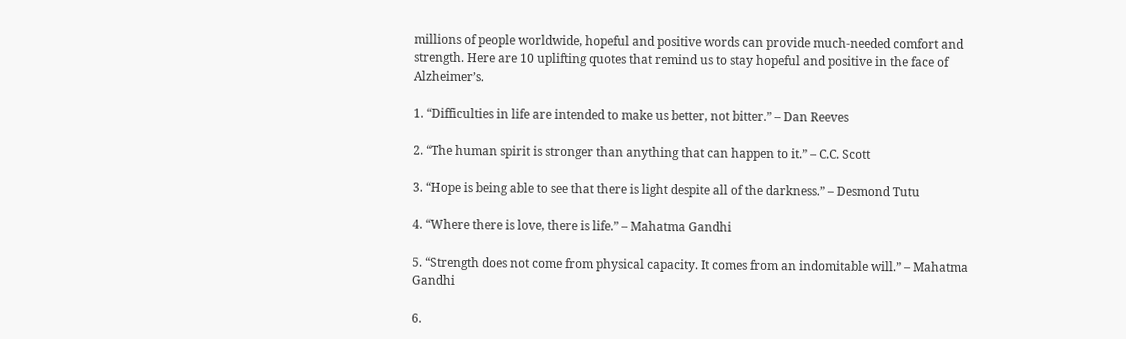millions of people worldwide, hopeful and positive words can provide much-needed comfort and strength. Here are 10 uplifting quotes that remind us to stay hopeful and positive in the face of Alzheimer’s.

1. “Difficulties in life are intended to make us better, not bitter.” – Dan Reeves

2. “The human spirit is stronger than anything that can happen to it.” – C.C. Scott

3. “Hope is being able to see that there is light despite all of the darkness.” – Desmond Tutu

4. “Where there is love, there is life.” – Mahatma Gandhi

5. “Strength does not come from physical capacity. It comes from an indomitable will.” – Mahatma Gandhi

6.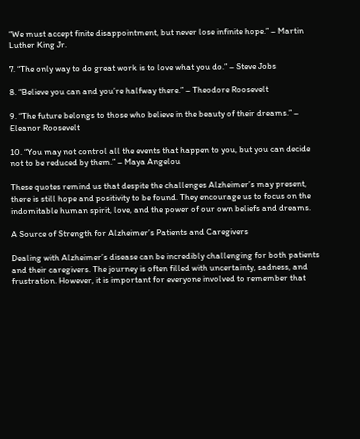“We must accept finite disappointment, but never lose infinite hope.” – Martin Luther King Jr.

7. “The only way to do great work is to love what you do.” – Steve Jobs

8. “Believe you can and you’re halfway there.” – Theodore Roosevelt

9. “The future belongs to those who believe in the beauty of their dreams.” – Eleanor Roosevelt

10. “You may not control all the events that happen to you, but you can decide not to be reduced by them.” – Maya Angelou

These quotes remind us that despite the challenges Alzheimer’s may present, there is still hope and positivity to be found. They encourage us to focus on the indomitable human spirit, love, and the power of our own beliefs and dreams.

A Source of Strength for Alzheimer’s Patients and Caregivers

Dealing with Alzheimer’s disease can be incredibly challenging for both patients and their caregivers. The journey is often filled with uncertainty, sadness, and frustration. However, it is important for everyone involved to remember that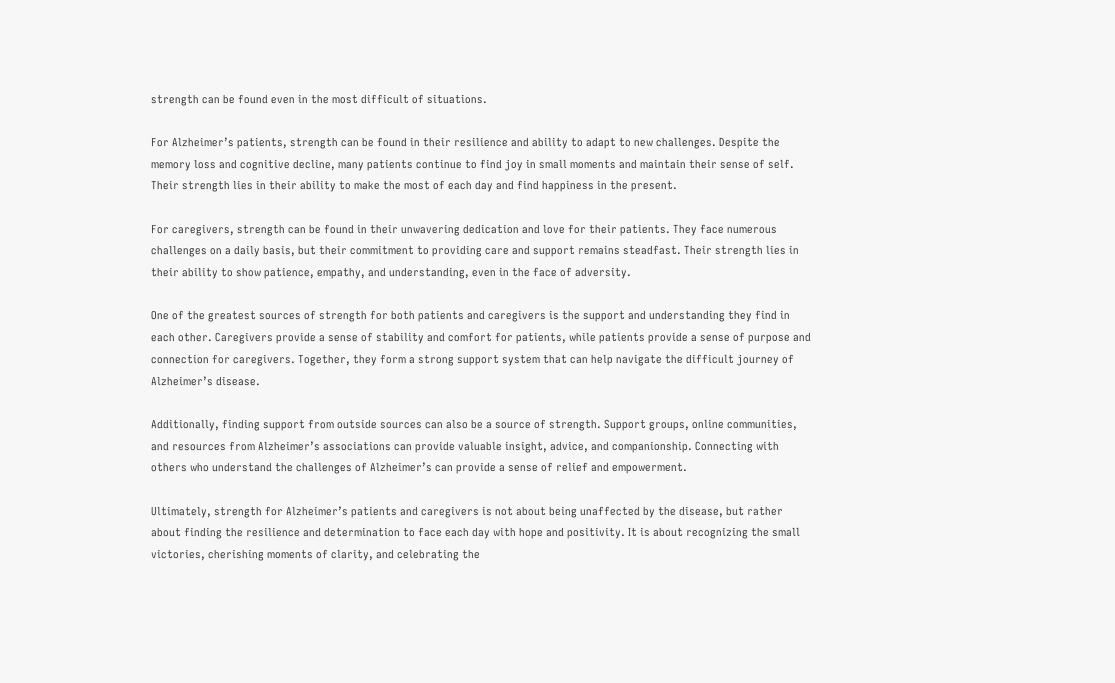strength can be found even in the most difficult of situations.

For Alzheimer’s patients, strength can be found in their resilience and ability to adapt to new challenges. Despite the memory loss and cognitive decline, many patients continue to find joy in small moments and maintain their sense of self. Their strength lies in their ability to make the most of each day and find happiness in the present.

For caregivers, strength can be found in their unwavering dedication and love for their patients. They face numerous challenges on a daily basis, but their commitment to providing care and support remains steadfast. Their strength lies in their ability to show patience, empathy, and understanding, even in the face of adversity.

One of the greatest sources of strength for both patients and caregivers is the support and understanding they find in each other. Caregivers provide a sense of stability and comfort for patients, while patients provide a sense of purpose and connection for caregivers. Together, they form a strong support system that can help navigate the difficult journey of Alzheimer’s disease.

Additionally, finding support from outside sources can also be a source of strength. Support groups, online communities, and resources from Alzheimer’s associations can provide valuable insight, advice, and companionship. Connecting with others who understand the challenges of Alzheimer’s can provide a sense of relief and empowerment.

Ultimately, strength for Alzheimer’s patients and caregivers is not about being unaffected by the disease, but rather about finding the resilience and determination to face each day with hope and positivity. It is about recognizing the small victories, cherishing moments of clarity, and celebrating the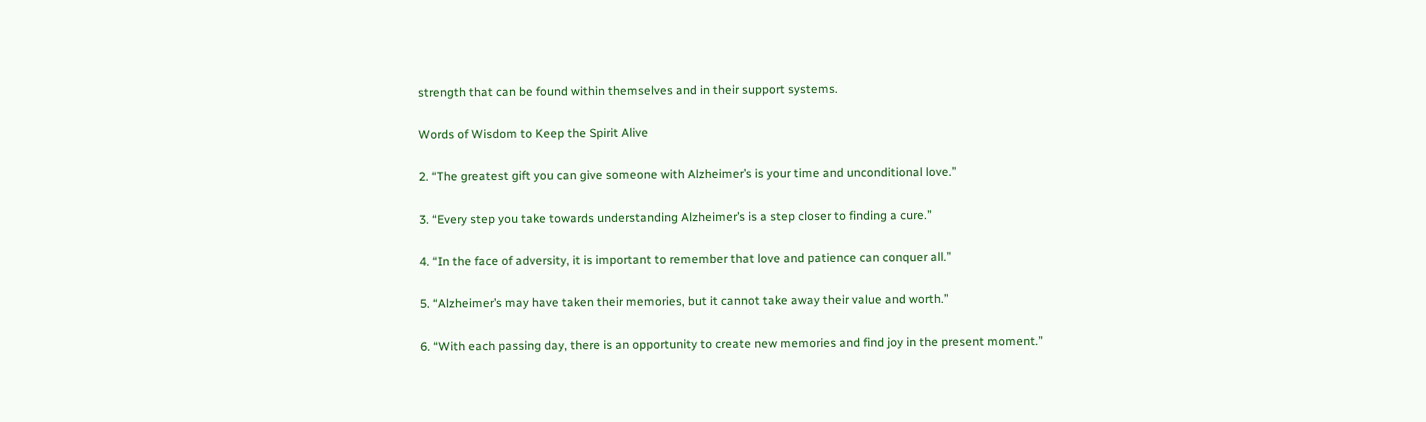strength that can be found within themselves and in their support systems.

Words of Wisdom to Keep the Spirit Alive

2. “The greatest gift you can give someone with Alzheimer’s is your time and unconditional love.”

3. “Every step you take towards understanding Alzheimer’s is a step closer to finding a cure.”

4. “In the face of adversity, it is important to remember that love and patience can conquer all.”

5. “Alzheimer’s may have taken their memories, but it cannot take away their value and worth.”

6. “With each passing day, there is an opportunity to create new memories and find joy in the present moment.”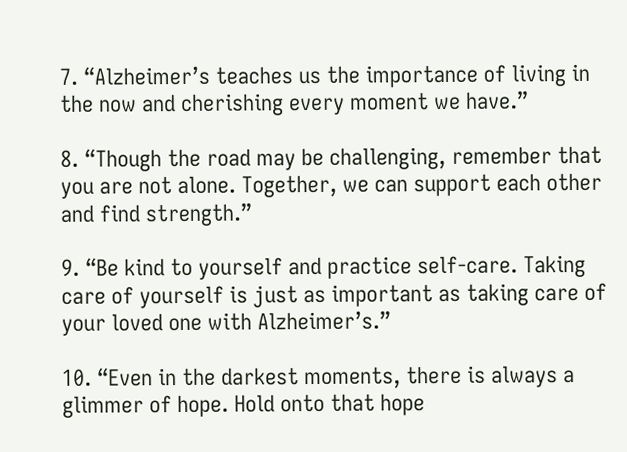7. “Alzheimer’s teaches us the importance of living in the now and cherishing every moment we have.”

8. “Though the road may be challenging, remember that you are not alone. Together, we can support each other and find strength.”

9. “Be kind to yourself and practice self-care. Taking care of yourself is just as important as taking care of your loved one with Alzheimer’s.”

10. “Even in the darkest moments, there is always a glimmer of hope. Hold onto that hope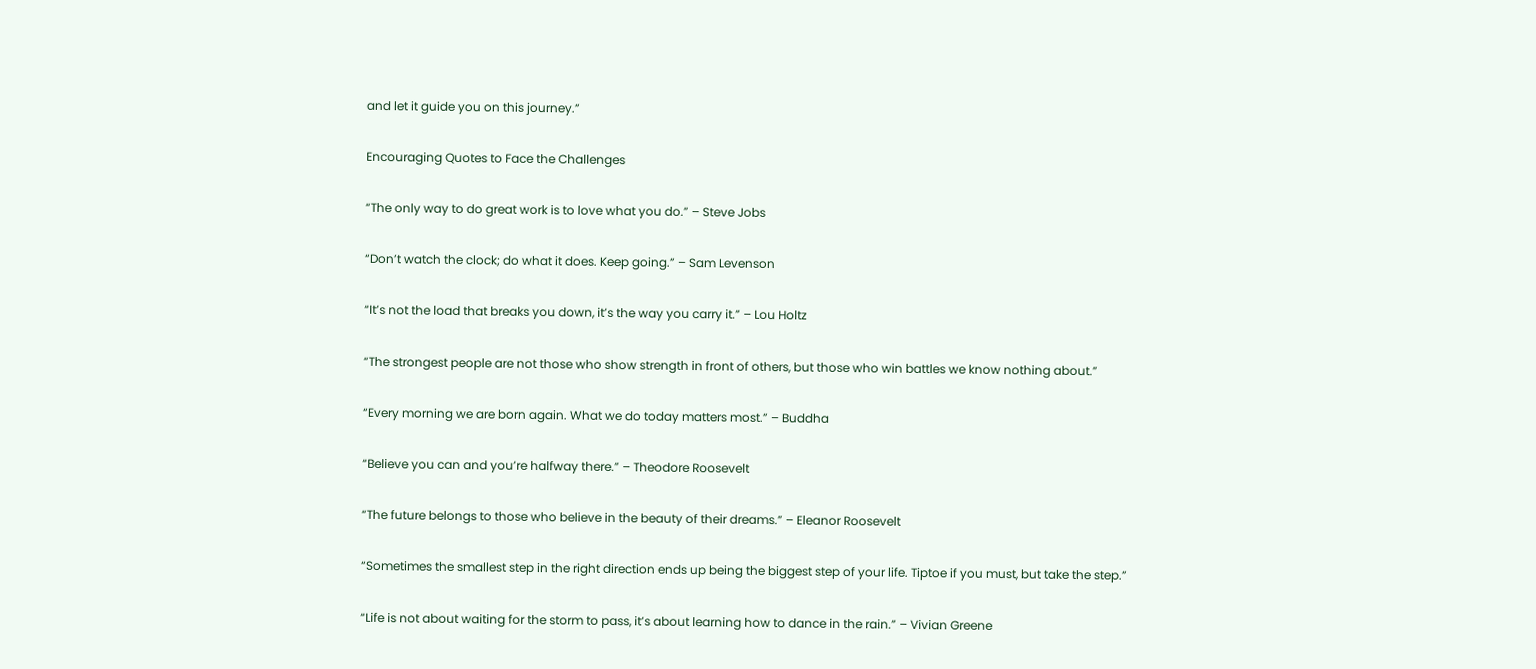and let it guide you on this journey.”

Encouraging Quotes to Face the Challenges

“The only way to do great work is to love what you do.” – Steve Jobs

“Don’t watch the clock; do what it does. Keep going.” – Sam Levenson

“It’s not the load that breaks you down, it’s the way you carry it.” – Lou Holtz

“The strongest people are not those who show strength in front of others, but those who win battles we know nothing about.”

“Every morning we are born again. What we do today matters most.” – Buddha

“Believe you can and you’re halfway there.” – Theodore Roosevelt

“The future belongs to those who believe in the beauty of their dreams.” – Eleanor Roosevelt

“Sometimes the smallest step in the right direction ends up being the biggest step of your life. Tiptoe if you must, but take the step.”

“Life is not about waiting for the storm to pass, it’s about learning how to dance in the rain.” – Vivian Greene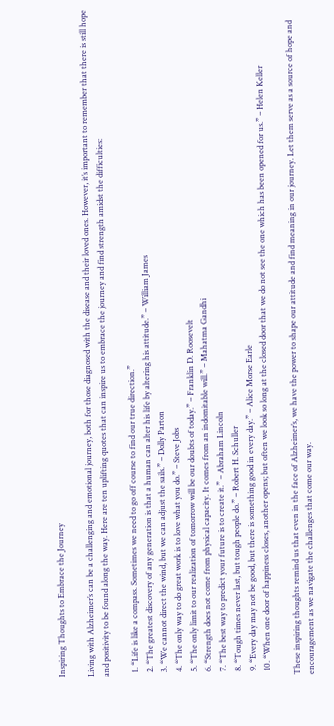Inspiring Thoughts to Embrace the Journey

Living with Alzheimer’s can be a challenging and emotional journey, both for those diagnosed with the disease and their loved ones. However, it’s important to remember that there is still hope and positivity to be found along the way. Here are ten uplifting quotes that can inspire us to embrace the journey and find strength amidst the difficulties:

  1. “Life is like a compass. Sometimes we need to go off course to find our true direction.”
  2. “The greatest discovery of any generation is that a human can alter his life by altering his attitude.” – William James
  3. “We cannot direct the wind, but we can adjust the sails.” – Dolly Parton
  4. “The only way to do great work is to love what you do.” – Steve Jobs
  5. “The only limit to our realization of tomorrow will be our doubts of today.” – Franklin D. Roosevelt
  6. “Strength does not come from physical capacity. It comes from an indomitable will.” – Mahatma Gandhi
  7. “The best way to predict your future is to create it.” – Abraham Lincoln
  8. “Tough times never last, but tough people do.” – Robert H. Schuller
  9. “Every day may not be good, but there is something good in every day.” – Alice Morse Earle
  10. “When one door of happiness closes, another opens; but often we look so long at the closed door that we do not see the one which has been opened for us.” – Helen Keller

These inspiring thoughts remind us that even in the face of Alzheimer’s, we have the power to shape our attitude and find meaning in our journey. Let them serve as a source of hope and encouragement as we navigate the challenges that come our way.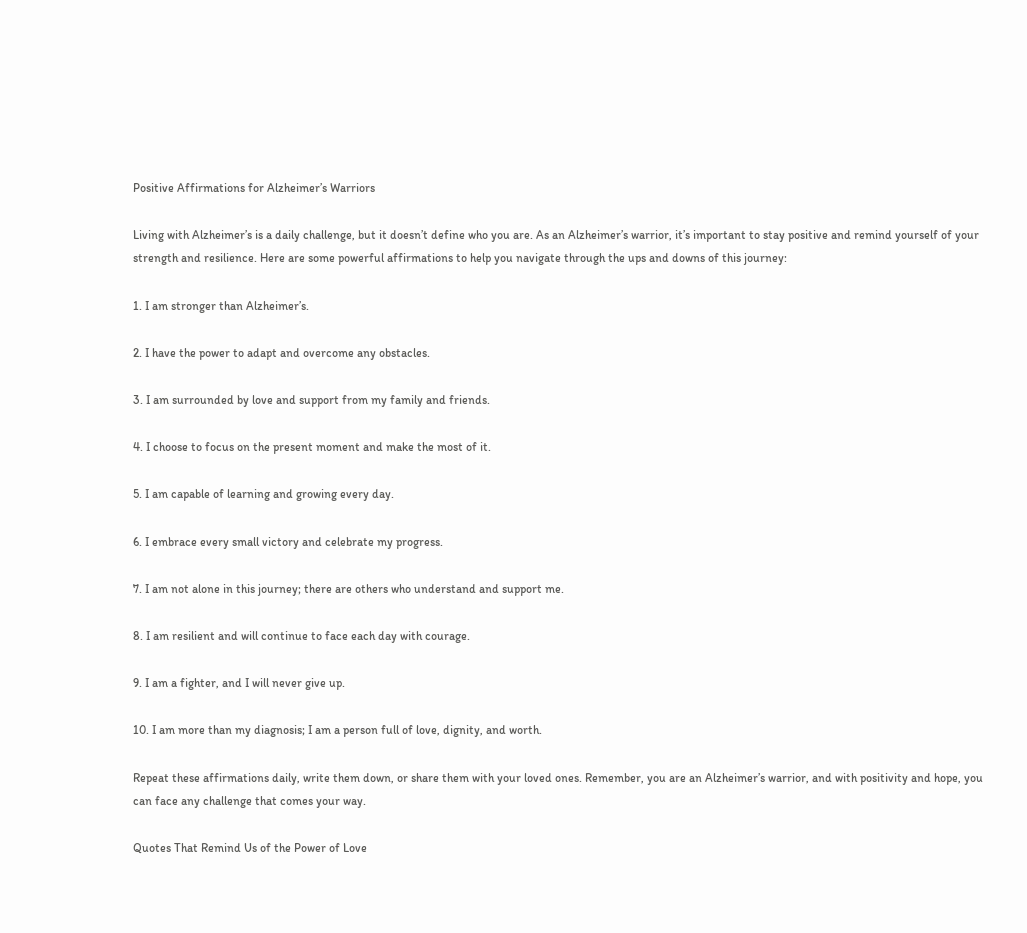Positive Affirmations for Alzheimer’s Warriors

Living with Alzheimer’s is a daily challenge, but it doesn’t define who you are. As an Alzheimer’s warrior, it’s important to stay positive and remind yourself of your strength and resilience. Here are some powerful affirmations to help you navigate through the ups and downs of this journey:

1. I am stronger than Alzheimer’s.

2. I have the power to adapt and overcome any obstacles.

3. I am surrounded by love and support from my family and friends.

4. I choose to focus on the present moment and make the most of it.

5. I am capable of learning and growing every day.

6. I embrace every small victory and celebrate my progress.

7. I am not alone in this journey; there are others who understand and support me.

8. I am resilient and will continue to face each day with courage.

9. I am a fighter, and I will never give up.

10. I am more than my diagnosis; I am a person full of love, dignity, and worth.

Repeat these affirmations daily, write them down, or share them with your loved ones. Remember, you are an Alzheimer’s warrior, and with positivity and hope, you can face any challenge that comes your way.

Quotes That Remind Us of the Power of Love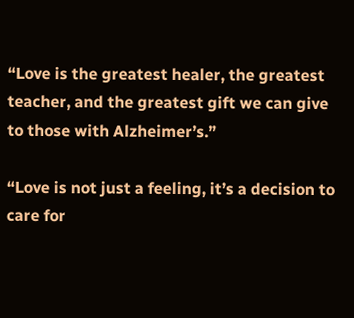“Love is the greatest healer, the greatest teacher, and the greatest gift we can give to those with Alzheimer’s.”

“Love is not just a feeling, it’s a decision to care for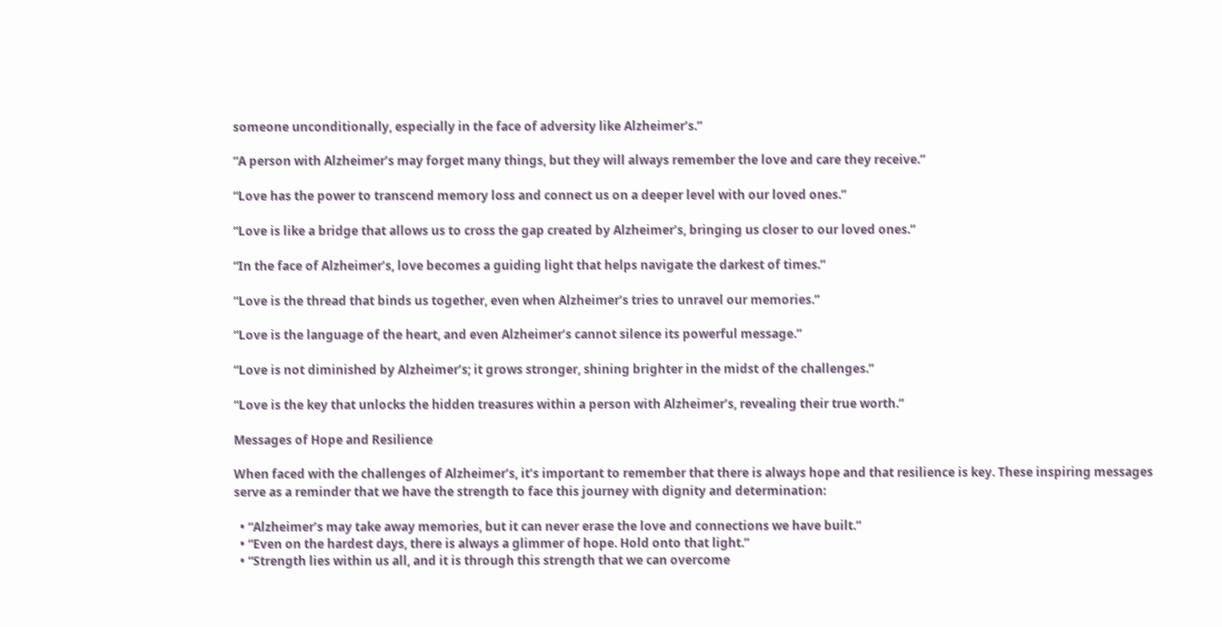someone unconditionally, especially in the face of adversity like Alzheimer’s.”

“A person with Alzheimer’s may forget many things, but they will always remember the love and care they receive.”

“Love has the power to transcend memory loss and connect us on a deeper level with our loved ones.”

“Love is like a bridge that allows us to cross the gap created by Alzheimer’s, bringing us closer to our loved ones.”

“In the face of Alzheimer’s, love becomes a guiding light that helps navigate the darkest of times.”

“Love is the thread that binds us together, even when Alzheimer’s tries to unravel our memories.”

“Love is the language of the heart, and even Alzheimer’s cannot silence its powerful message.”

“Love is not diminished by Alzheimer’s; it grows stronger, shining brighter in the midst of the challenges.”

“Love is the key that unlocks the hidden treasures within a person with Alzheimer’s, revealing their true worth.”

Messages of Hope and Resilience

When faced with the challenges of Alzheimer’s, it’s important to remember that there is always hope and that resilience is key. These inspiring messages serve as a reminder that we have the strength to face this journey with dignity and determination:

  • “Alzheimer’s may take away memories, but it can never erase the love and connections we have built.”
  • “Even on the hardest days, there is always a glimmer of hope. Hold onto that light.”
  • “Strength lies within us all, and it is through this strength that we can overcome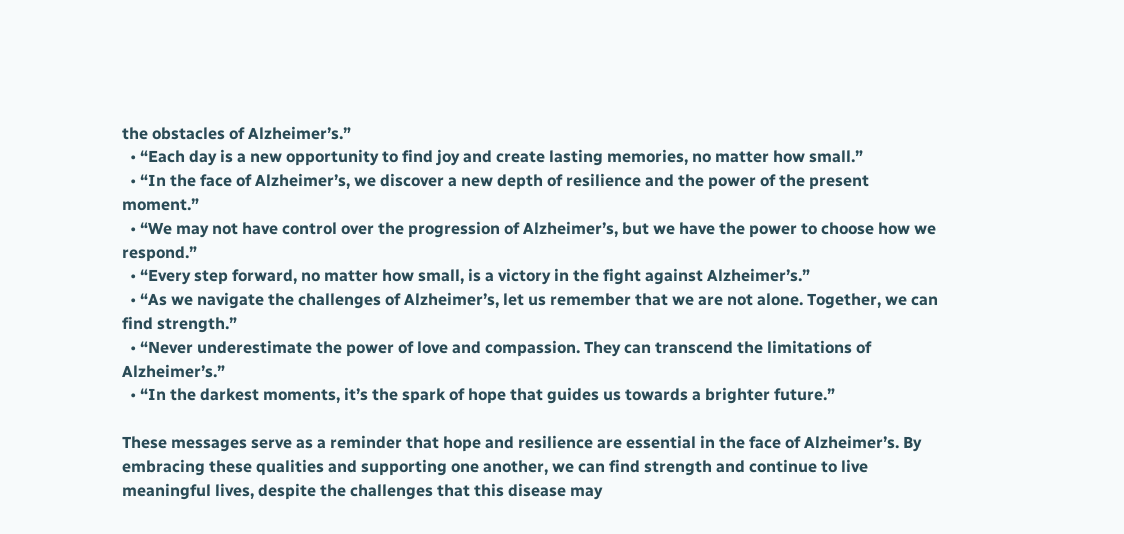the obstacles of Alzheimer’s.”
  • “Each day is a new opportunity to find joy and create lasting memories, no matter how small.”
  • “In the face of Alzheimer’s, we discover a new depth of resilience and the power of the present moment.”
  • “We may not have control over the progression of Alzheimer’s, but we have the power to choose how we respond.”
  • “Every step forward, no matter how small, is a victory in the fight against Alzheimer’s.”
  • “As we navigate the challenges of Alzheimer’s, let us remember that we are not alone. Together, we can find strength.”
  • “Never underestimate the power of love and compassion. They can transcend the limitations of Alzheimer’s.”
  • “In the darkest moments, it’s the spark of hope that guides us towards a brighter future.”

These messages serve as a reminder that hope and resilience are essential in the face of Alzheimer’s. By embracing these qualities and supporting one another, we can find strength and continue to live meaningful lives, despite the challenges that this disease may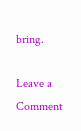bring.

Leave a Comment